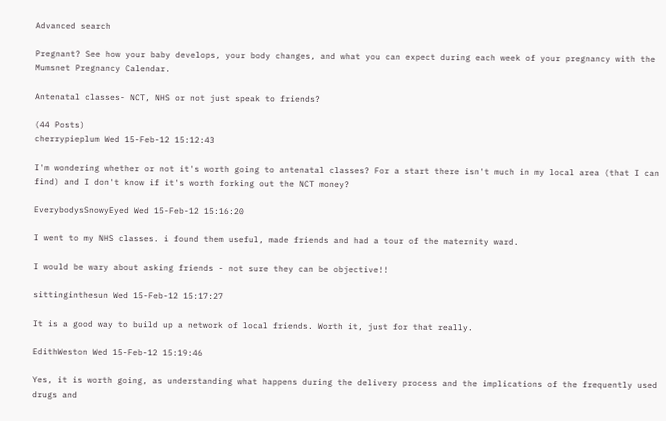Advanced search

Pregnant? See how your baby develops, your body changes, and what you can expect during each week of your pregnancy with the Mumsnet Pregnancy Calendar.

Antenatal classes- NCT, NHS or not just speak to friends?

(44 Posts)
cherrypieplum Wed 15-Feb-12 15:12:43

I'm wondering whether or not it's worth going to antenatal classes? For a start there isn't much in my local area (that I can find) and I don't know if it's worth forking out the NCT money?

EverybodysSnowyEyed Wed 15-Feb-12 15:16:20

I went to my NHS classes. i found them useful, made friends and had a tour of the maternity ward.

I would be wary about asking friends - not sure they can be objective!!

sittinginthesun Wed 15-Feb-12 15:17:27

It is a good way to build up a network of local friends. Worth it, just for that really.

EdithWeston Wed 15-Feb-12 15:19:46

Yes, it is worth going, as understanding what happens during the delivery process and the implications of the frequently used drugs and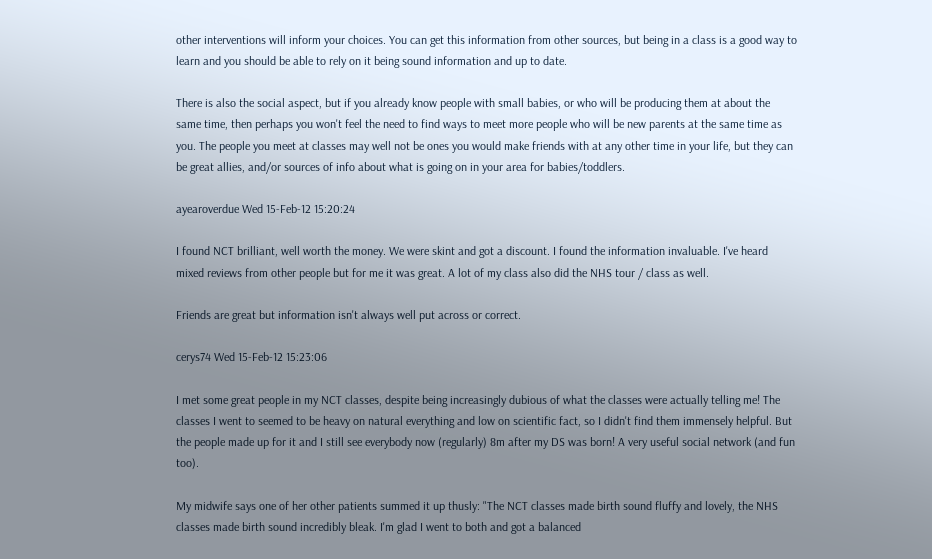other interventions will inform your choices. You can get this information from other sources, but being in a class is a good way to learn and you should be able to rely on it being sound information and up to date.

There is also the social aspect, but if you already know people with small babies, or who will be producing them at about the same time, then perhaps you won't feel the need to find ways to meet more people who will be new parents at the same time as you. The people you meet at classes may well not be ones you would make friends with at any other time in your life, but they can be great allies, and/or sources of info about what is going on in your area for babies/toddlers.

ayearoverdue Wed 15-Feb-12 15:20:24

I found NCT brilliant, well worth the money. We were skint and got a discount. I found the information invaluable. I've heard mixed reviews from other people but for me it was great. A lot of my class also did the NHS tour / class as well.

Friends are great but information isn't always well put across or correct.

cerys74 Wed 15-Feb-12 15:23:06

I met some great people in my NCT classes, despite being increasingly dubious of what the classes were actually telling me! The classes I went to seemed to be heavy on natural everything and low on scientific fact, so I didn't find them immensely helpful. But the people made up for it and I still see everybody now (regularly) 8m after my DS was born! A very useful social network (and fun too).

My midwife says one of her other patients summed it up thusly: "The NCT classes made birth sound fluffy and lovely, the NHS classes made birth sound incredibly bleak. I'm glad I went to both and got a balanced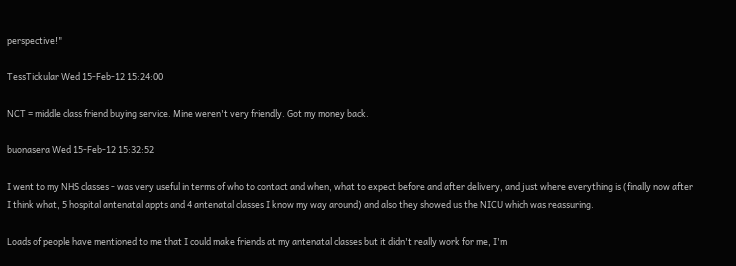perspective!"

TessTickular Wed 15-Feb-12 15:24:00

NCT = middle class friend buying service. Mine weren't very friendly. Got my money back.

buonasera Wed 15-Feb-12 15:32:52

I went to my NHS classes - was very useful in terms of who to contact and when, what to expect before and after delivery, and just where everything is (finally now after I think what, 5 hospital antenatal appts and 4 antenatal classes I know my way around) and also they showed us the NICU which was reassuring.

Loads of people have mentioned to me that I could make friends at my antenatal classes but it didn't really work for me, I'm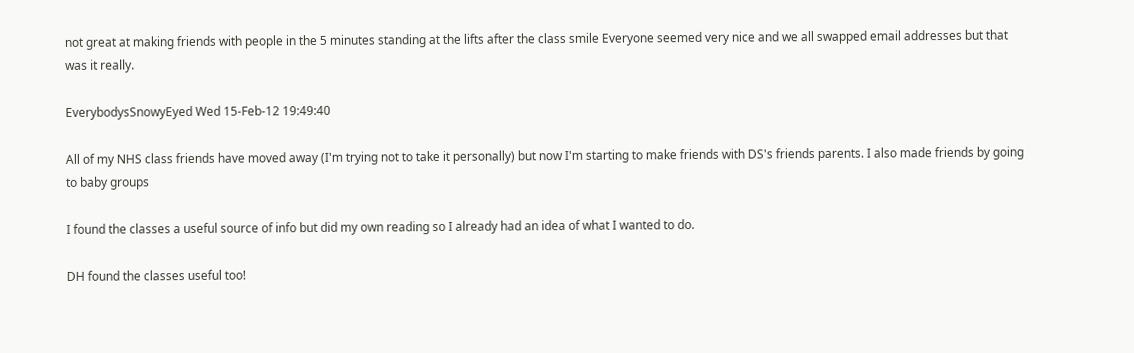not great at making friends with people in the 5 minutes standing at the lifts after the class smile Everyone seemed very nice and we all swapped email addresses but that was it really.

EverybodysSnowyEyed Wed 15-Feb-12 19:49:40

All of my NHS class friends have moved away (I'm trying not to take it personally) but now I'm starting to make friends with DS's friends parents. I also made friends by going to baby groups

I found the classes a useful source of info but did my own reading so I already had an idea of what I wanted to do.

DH found the classes useful too!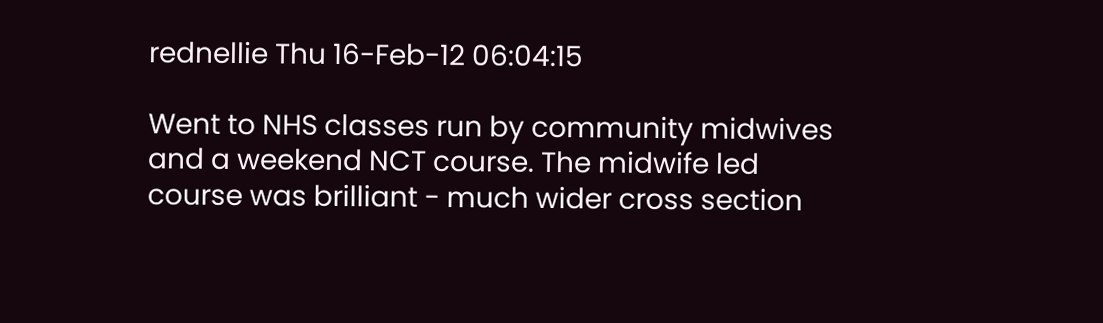rednellie Thu 16-Feb-12 06:04:15

Went to NHS classes run by community midwives and a weekend NCT course. The midwife led course was brilliant - much wider cross section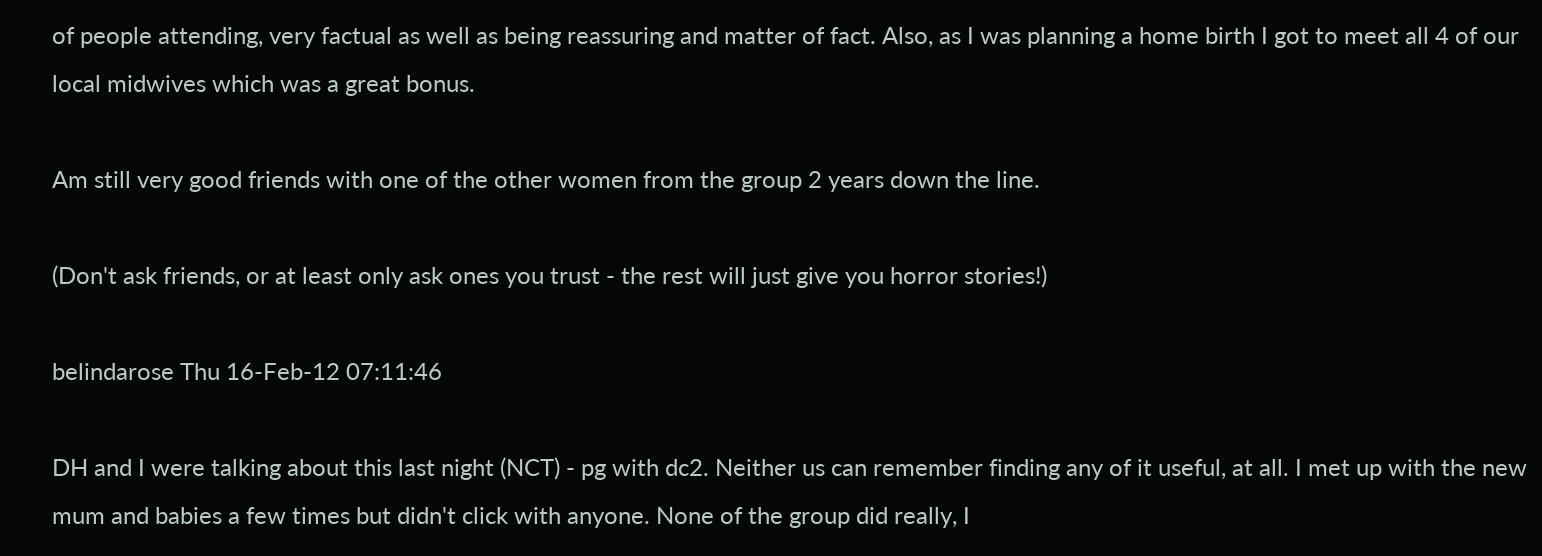of people attending, very factual as well as being reassuring and matter of fact. Also, as I was planning a home birth I got to meet all 4 of our local midwives which was a great bonus.

Am still very good friends with one of the other women from the group 2 years down the line.

(Don't ask friends, or at least only ask ones you trust - the rest will just give you horror stories!)

belindarose Thu 16-Feb-12 07:11:46

DH and I were talking about this last night (NCT) - pg with dc2. Neither us can remember finding any of it useful, at all. I met up with the new mum and babies a few times but didn't click with anyone. None of the group did really, I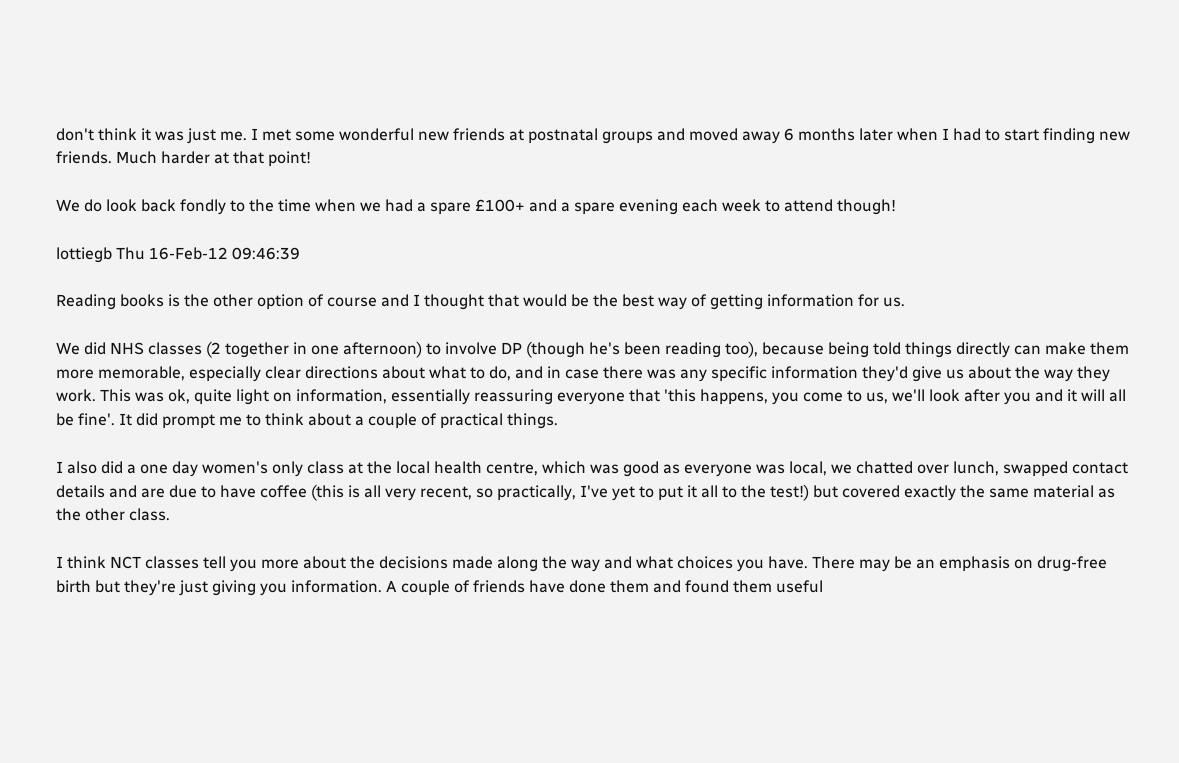don't think it was just me. I met some wonderful new friends at postnatal groups and moved away 6 months later when I had to start finding new friends. Much harder at that point!

We do look back fondly to the time when we had a spare £100+ and a spare evening each week to attend though!

lottiegb Thu 16-Feb-12 09:46:39

Reading books is the other option of course and I thought that would be the best way of getting information for us.

We did NHS classes (2 together in one afternoon) to involve DP (though he's been reading too), because being told things directly can make them more memorable, especially clear directions about what to do, and in case there was any specific information they'd give us about the way they work. This was ok, quite light on information, essentially reassuring everyone that 'this happens, you come to us, we'll look after you and it will all be fine'. It did prompt me to think about a couple of practical things.

I also did a one day women's only class at the local health centre, which was good as everyone was local, we chatted over lunch, swapped contact details and are due to have coffee (this is all very recent, so practically, I've yet to put it all to the test!) but covered exactly the same material as the other class.

I think NCT classes tell you more about the decisions made along the way and what choices you have. There may be an emphasis on drug-free birth but they're just giving you information. A couple of friends have done them and found them useful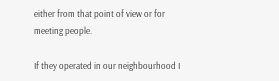either from that point of view or for meeting people.

If they operated in our neighbourhood I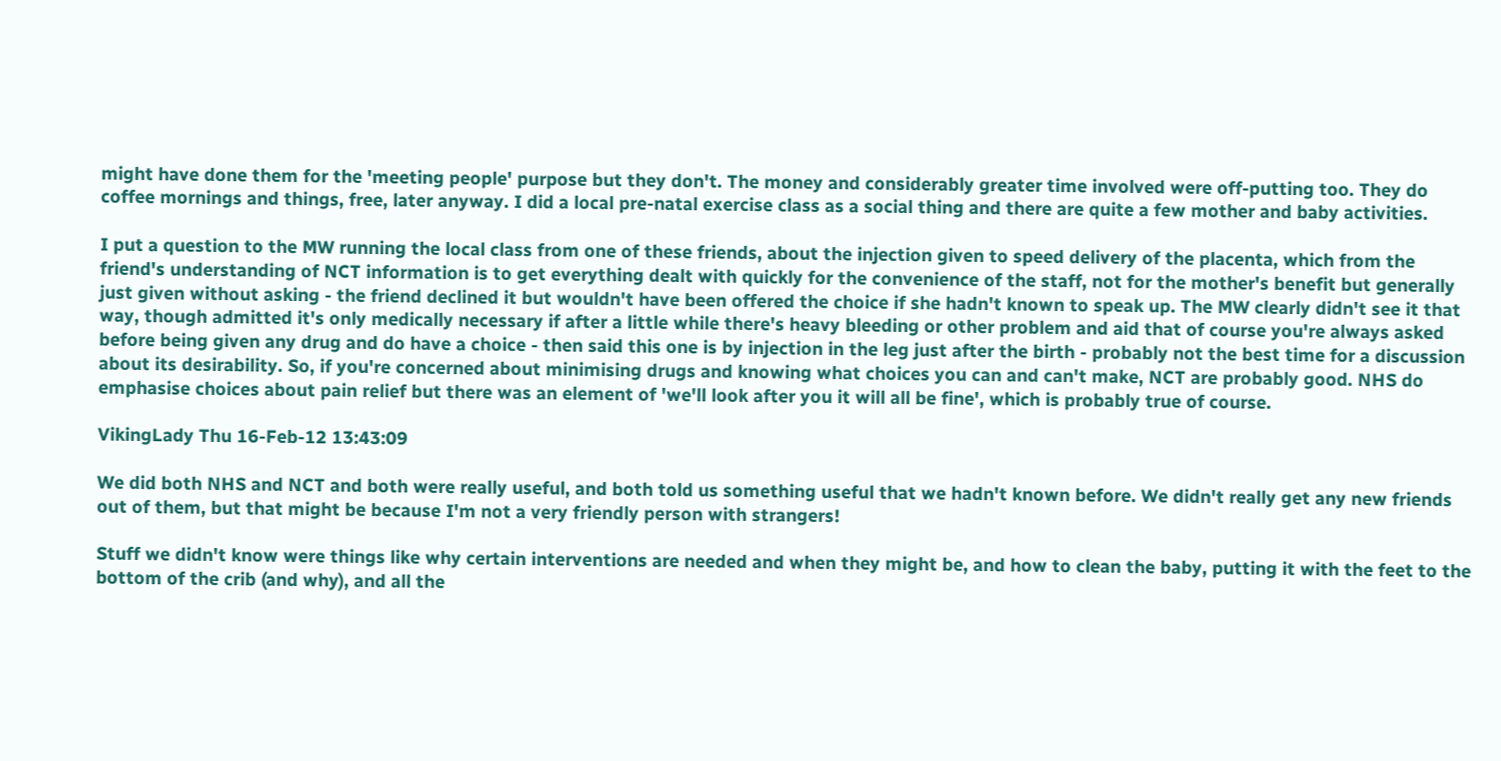might have done them for the 'meeting people' purpose but they don't. The money and considerably greater time involved were off-putting too. They do coffee mornings and things, free, later anyway. I did a local pre-natal exercise class as a social thing and there are quite a few mother and baby activities.

I put a question to the MW running the local class from one of these friends, about the injection given to speed delivery of the placenta, which from the friend's understanding of NCT information is to get everything dealt with quickly for the convenience of the staff, not for the mother's benefit but generally just given without asking - the friend declined it but wouldn't have been offered the choice if she hadn't known to speak up. The MW clearly didn't see it that way, though admitted it's only medically necessary if after a little while there's heavy bleeding or other problem and aid that of course you're always asked before being given any drug and do have a choice - then said this one is by injection in the leg just after the birth - probably not the best time for a discussion about its desirability. So, if you're concerned about minimising drugs and knowing what choices you can and can't make, NCT are probably good. NHS do emphasise choices about pain relief but there was an element of 'we'll look after you it will all be fine', which is probably true of course.

VikingLady Thu 16-Feb-12 13:43:09

We did both NHS and NCT and both were really useful, and both told us something useful that we hadn't known before. We didn't really get any new friends out of them, but that might be because I'm not a very friendly person with strangers!

Stuff we didn't know were things like why certain interventions are needed and when they might be, and how to clean the baby, putting it with the feet to the bottom of the crib (and why), and all the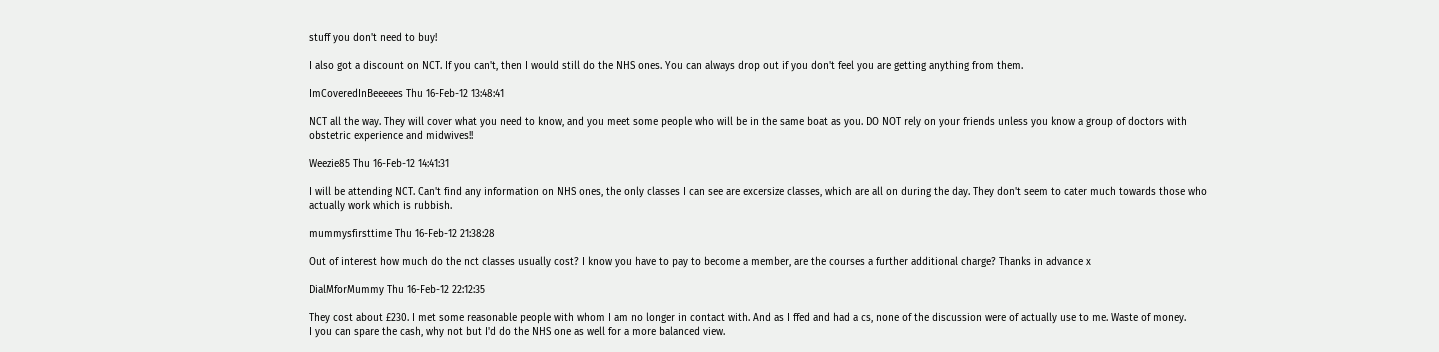stuff you don't need to buy!

I also got a discount on NCT. If you can't, then I would still do the NHS ones. You can always drop out if you don't feel you are getting anything from them.

ImCoveredInBeeeees Thu 16-Feb-12 13:48:41

NCT all the way. They will cover what you need to know, and you meet some people who will be in the same boat as you. DO NOT rely on your friends unless you know a group of doctors with obstetric experience and midwives!!

Weezie85 Thu 16-Feb-12 14:41:31

I will be attending NCT. Can't find any information on NHS ones, the only classes I can see are excersize classes, which are all on during the day. They don't seem to cater much towards those who actually work which is rubbish.

mummysfirsttime Thu 16-Feb-12 21:38:28

Out of interest how much do the nct classes usually cost? I know you have to pay to become a member, are the courses a further additional charge? Thanks in advance x

DialMforMummy Thu 16-Feb-12 22:12:35

They cost about £230. I met some reasonable people with whom I am no longer in contact with. And as I ffed and had a cs, none of the discussion were of actually use to me. Waste of money.
I you can spare the cash, why not but I'd do the NHS one as well for a more balanced view.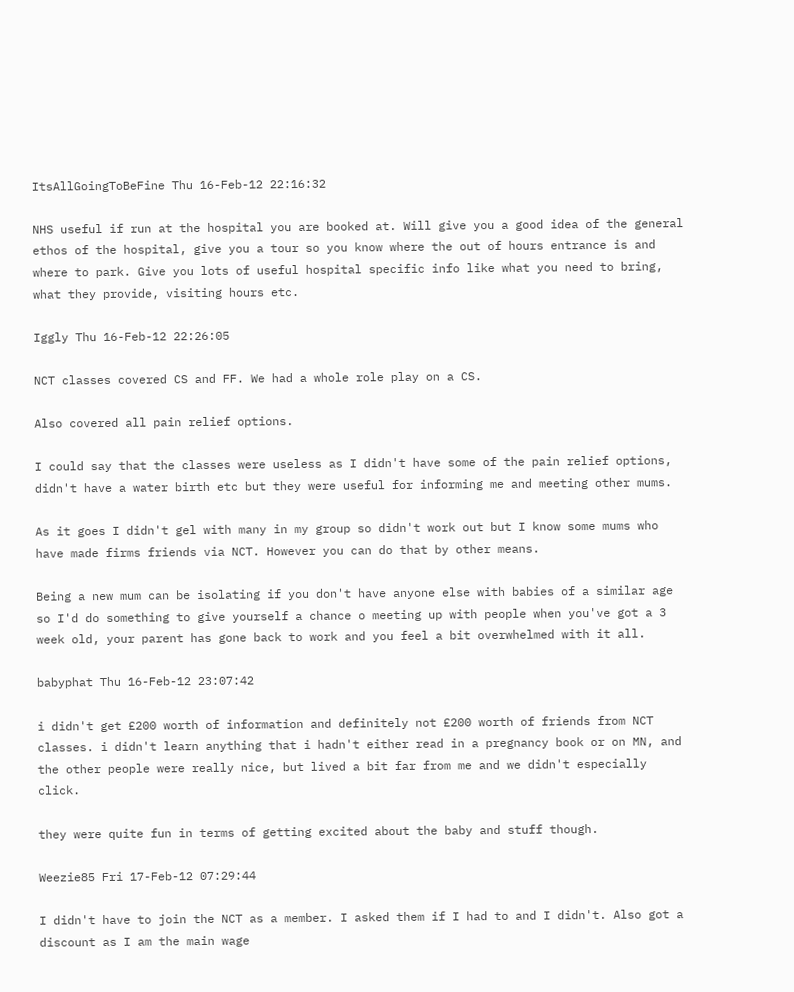ItsAllGoingToBeFine Thu 16-Feb-12 22:16:32

NHS useful if run at the hospital you are booked at. Will give you a good idea of the general ethos of the hospital, give you a tour so you know where the out of hours entrance is and where to park. Give you lots of useful hospital specific info like what you need to bring, what they provide, visiting hours etc.

Iggly Thu 16-Feb-12 22:26:05

NCT classes covered CS and FF. We had a whole role play on a CS.

Also covered all pain relief options.

I could say that the classes were useless as I didn't have some of the pain relief options, didn't have a water birth etc but they were useful for informing me and meeting other mums.

As it goes I didn't gel with many in my group so didn't work out but I know some mums who have made firms friends via NCT. However you can do that by other means.

Being a new mum can be isolating if you don't have anyone else with babies of a similar age so I'd do something to give yourself a chance o meeting up with people when you've got a 3 week old, your parent has gone back to work and you feel a bit overwhelmed with it all.

babyphat Thu 16-Feb-12 23:07:42

i didn't get £200 worth of information and definitely not £200 worth of friends from NCT classes. i didn't learn anything that i hadn't either read in a pregnancy book or on MN, and the other people were really nice, but lived a bit far from me and we didn't especially click.

they were quite fun in terms of getting excited about the baby and stuff though.

Weezie85 Fri 17-Feb-12 07:29:44

I didn't have to join the NCT as a member. I asked them if I had to and I didn't. Also got a discount as I am the main wage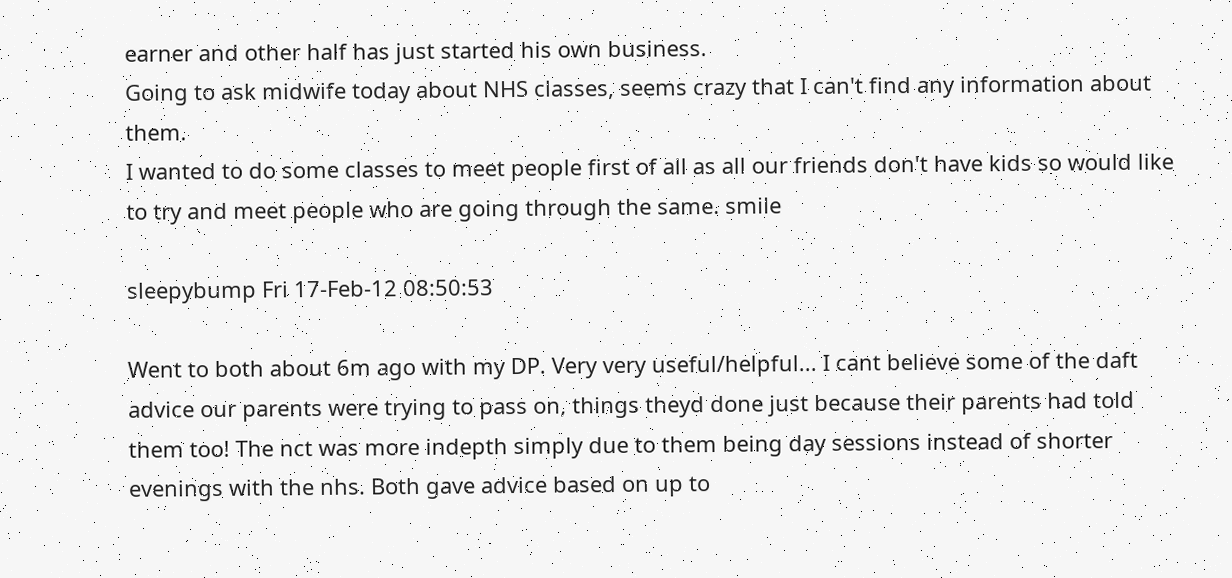earner and other half has just started his own business.
Going to ask midwife today about NHS classes, seems crazy that I can't find any information about them.
I wanted to do some classes to meet people first of all as all our friends don't have kids so would like to try and meet people who are going through the same. smile

sleepybump Fri 17-Feb-12 08:50:53

Went to both about 6m ago with my DP. Very very useful/helpful... I cant believe some of the daft advice our parents were trying to pass on, things theyd done just because their parents had told them too! The nct was more indepth simply due to them being day sessions instead of shorter evenings with the nhs. Both gave advice based on up to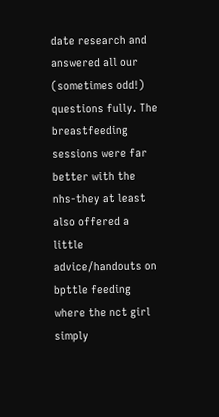date research and answered all our (sometimes odd!) questions fully. The breastfeeding sessions were far better with the nhs-they at least also offered a little advice/handouts on bpttle feeding where the nct girl simply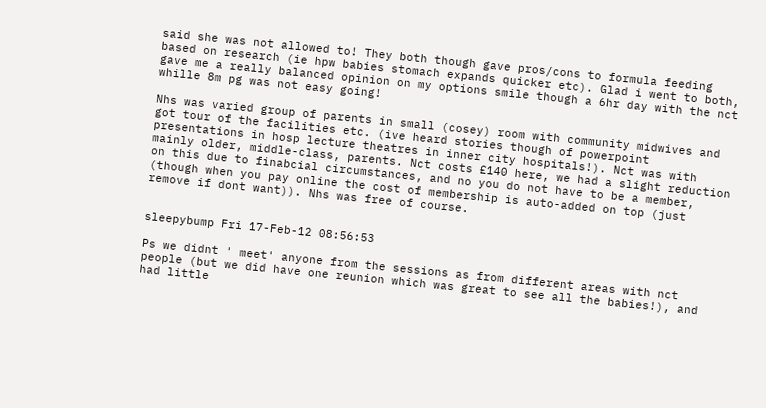said she was not allowed to! They both though gave pros/cons to formula feeding based on research (ie hpw babies stomach expands quicker etc). Glad i went to both, gave me a really balanced opinion on my options smile though a 6hr day with the nct whille 8m pg was not easy going!

Nhs was varied group of parents in small (cosey) room with community midwives and got tour of the facilities etc. (ive heard stories though of powerpoint presentations in hosp lecture theatres in inner city hospitals!). Nct was with mainly older, middle-class, parents. Nct costs £140 here, we had a slight reduction on this due to finabcial circumstances, and no you do not have to be a member, (though when you pay online the cost of membership is auto-added on top (just remove if dont want)). Nhs was free of course.


sleepybump Fri 17-Feb-12 08:56:53

Ps we didnt ' meet' anyone from the sessions as from different areas with nct people (but we did have one reunion which was great to see all the babies!), and had little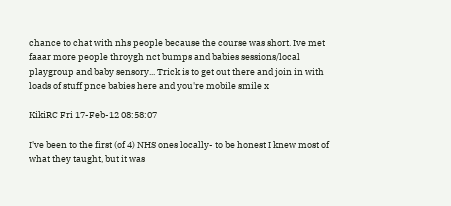chance to chat with nhs people because the course was short. Ive met faaar more people throygh nct bumps and babies sessions/local playgroup and baby sensory... Trick is to get out there and join in with loads of stuff pnce babies here and you're mobile smile x

KikiRC Fri 17-Feb-12 08:58:07

I've been to the first (of 4) NHS ones locally- to be honest I knew most of what they taught, but it was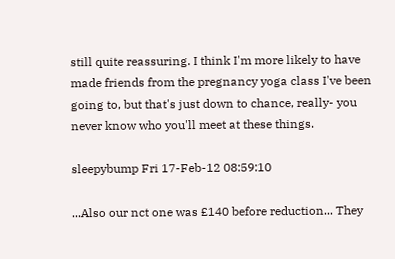still quite reassuring. I think I'm more likely to have made friends from the pregnancy yoga class I've been going to, but that's just down to chance, really- you never know who you'll meet at these things.

sleepybump Fri 17-Feb-12 08:59:10

...Also our nct one was £140 before reduction... They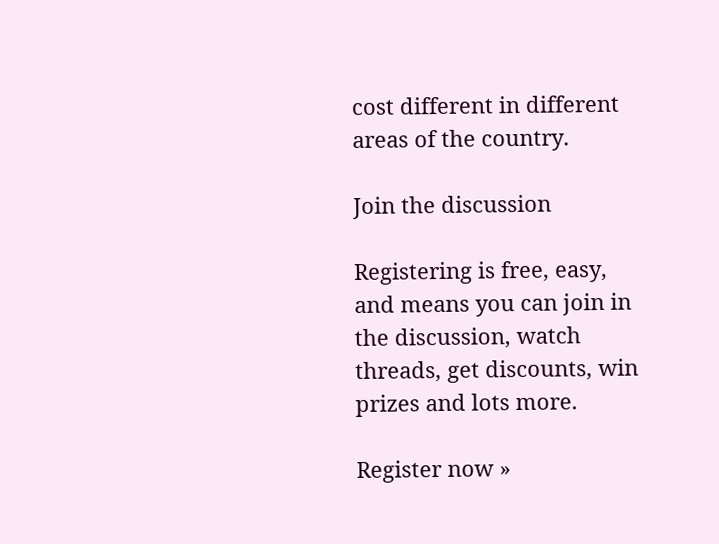cost different in different areas of the country.

Join the discussion

Registering is free, easy, and means you can join in the discussion, watch threads, get discounts, win prizes and lots more.

Register now »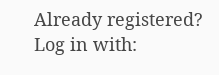Already registered? Log in with: